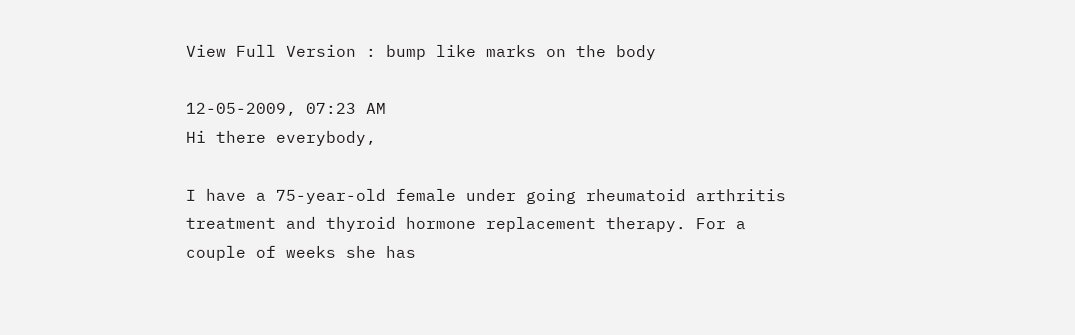View Full Version : bump like marks on the body

12-05-2009, 07:23 AM
Hi there everybody,

I have a 75-year-old female under going rheumatoid arthritis treatment and thyroid hormone replacement therapy. For a couple of weeks she has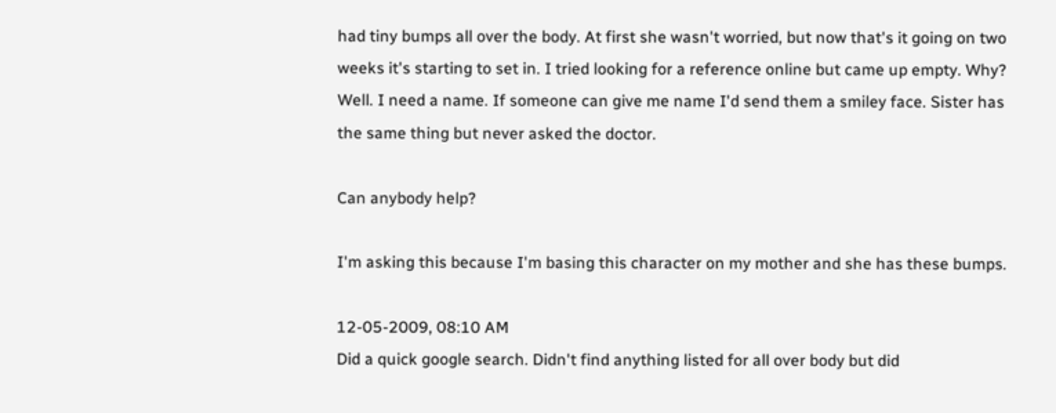had tiny bumps all over the body. At first she wasn't worried, but now that's it going on two weeks it's starting to set in. I tried looking for a reference online but came up empty. Why? Well. I need a name. If someone can give me name I'd send them a smiley face. Sister has the same thing but never asked the doctor.

Can anybody help?

I'm asking this because I'm basing this character on my mother and she has these bumps.

12-05-2009, 08:10 AM
Did a quick google search. Didn't find anything listed for all over body but did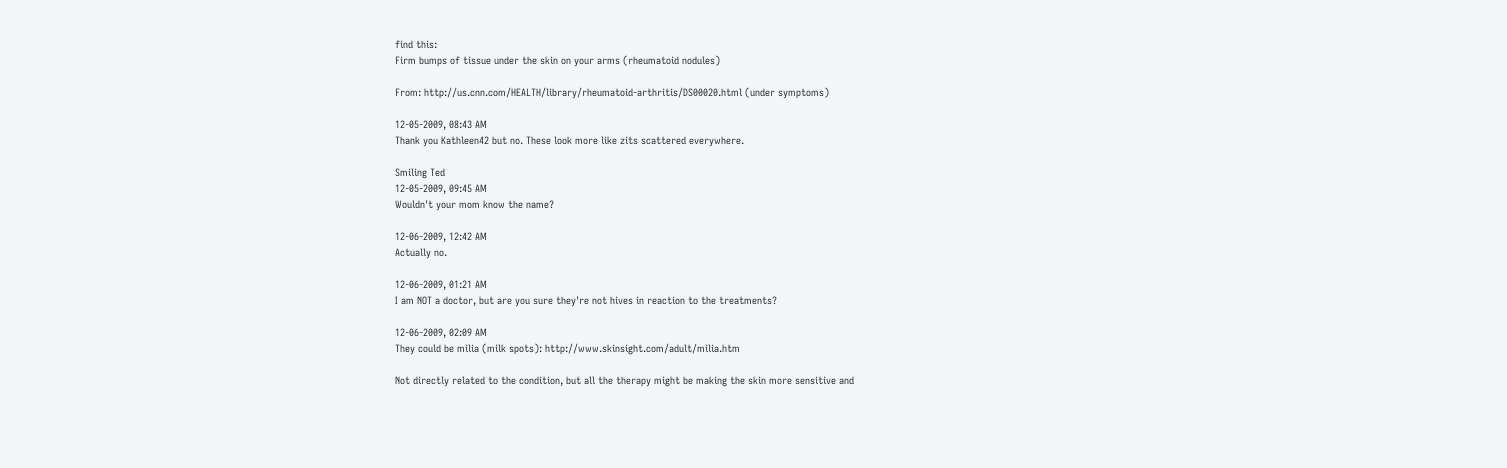find this:
Firm bumps of tissue under the skin on your arms (rheumatoid nodules)

From: http://us.cnn.com/HEALTH/library/rheumatoid-arthritis/DS00020.html (under symptoms)

12-05-2009, 08:43 AM
Thank you Kathleen42 but no. These look more like zits scattered everywhere.

Smiling Ted
12-05-2009, 09:45 AM
Wouldn't your mom know the name?

12-06-2009, 12:42 AM
Actually no.

12-06-2009, 01:21 AM
I am NOT a doctor, but are you sure they're not hives in reaction to the treatments?

12-06-2009, 02:09 AM
They could be milia (milk spots): http://www.skinsight.com/adult/milia.htm

Not directly related to the condition, but all the therapy might be making the skin more sensitive and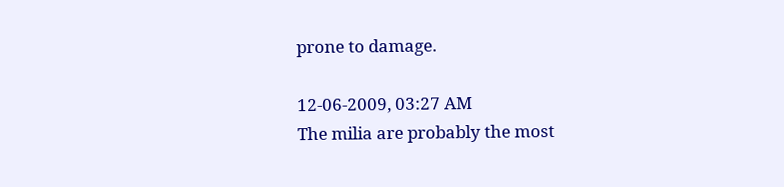prone to damage.

12-06-2009, 03:27 AM
The milia are probably the most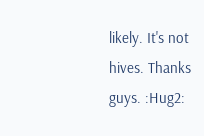likely. It's not hives. Thanks guys. :Hug2: